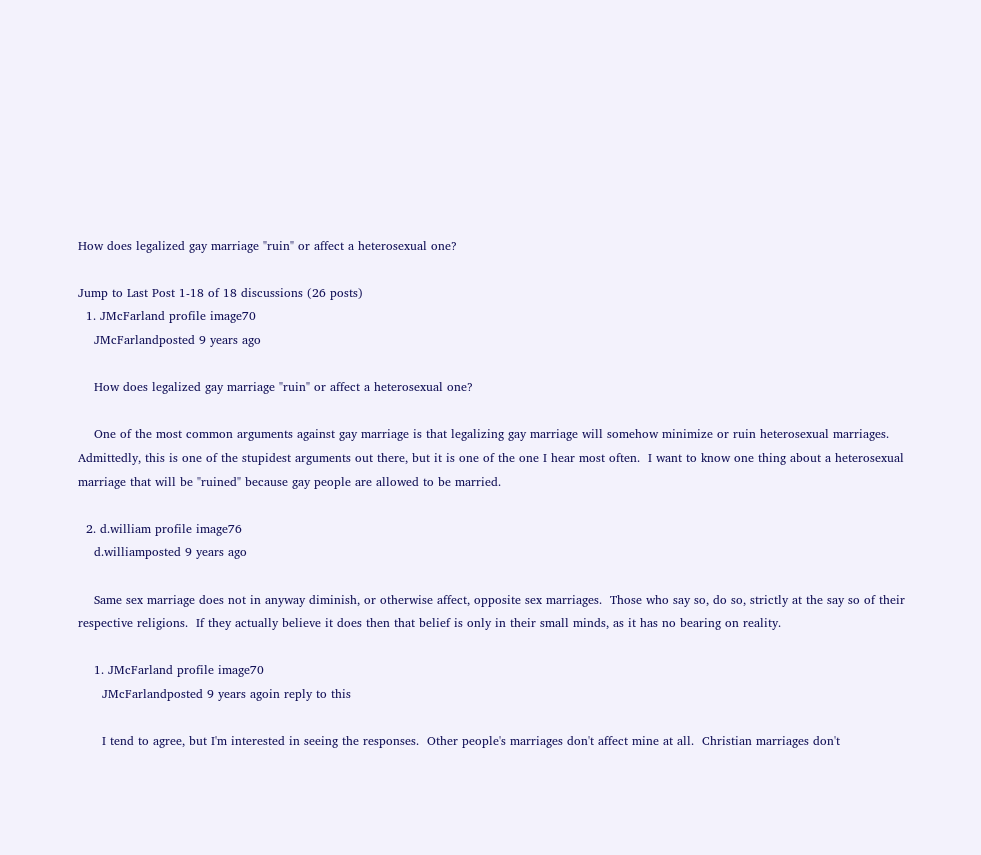How does legalized gay marriage "ruin" or affect a heterosexual one?

Jump to Last Post 1-18 of 18 discussions (26 posts)
  1. JMcFarland profile image70
    JMcFarlandposted 9 years ago

    How does legalized gay marriage "ruin" or affect a heterosexual one?

    One of the most common arguments against gay marriage is that legalizing gay marriage will somehow minimize or ruin heterosexual marriages.  Admittedly, this is one of the stupidest arguments out there, but it is one of the one I hear most often.  I want to know one thing about a heterosexual marriage that will be "ruined" because gay people are allowed to be married.

  2. d.william profile image76
    d.williamposted 9 years ago

    Same sex marriage does not in anyway diminish, or otherwise affect, opposite sex marriages.  Those who say so, do so, strictly at the say so of their respective religions.  If they actually believe it does then that belief is only in their small minds, as it has no bearing on reality.

    1. JMcFarland profile image70
      JMcFarlandposted 9 years agoin reply to this

      I tend to agree, but I'm interested in seeing the responses.  Other people's marriages don't affect mine at all.  Christian marriages don't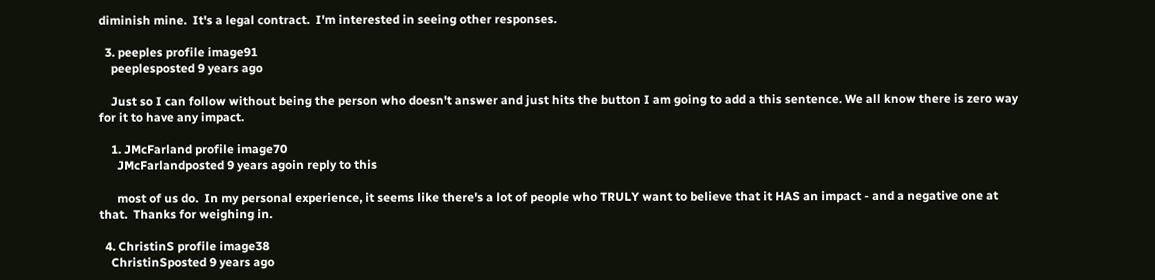diminish mine.  It's a legal contract.  I'm interested in seeing other responses.

  3. peeples profile image91
    peeplesposted 9 years ago

    Just so I can follow without being the person who doesn't answer and just hits the button I am going to add a this sentence. We all know there is zero way for it to have any impact.

    1. JMcFarland profile image70
      JMcFarlandposted 9 years agoin reply to this

      most of us do.  In my personal experience, it seems like there's a lot of people who TRULY want to believe that it HAS an impact - and a negative one at that.  Thanks for weighing in.

  4. ChristinS profile image38
    ChristinSposted 9 years ago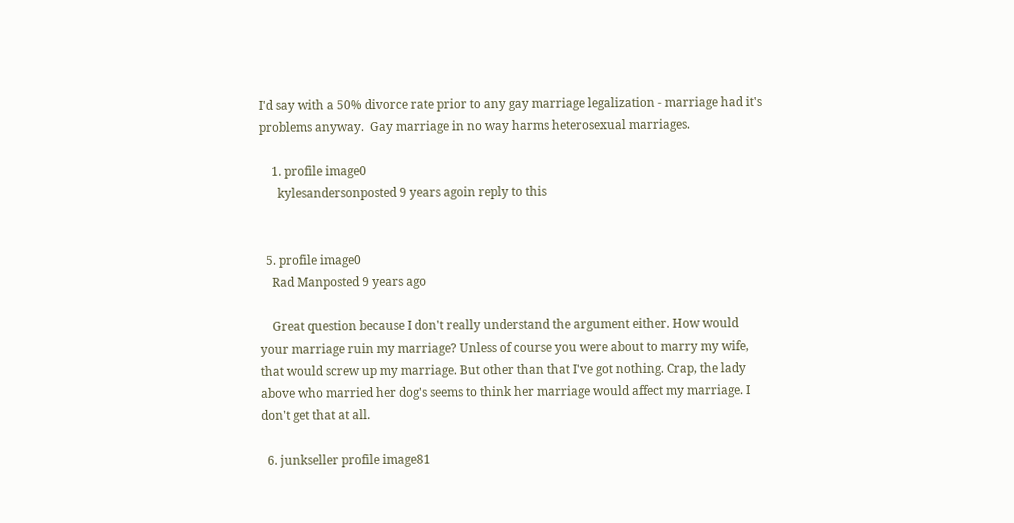I'd say with a 50% divorce rate prior to any gay marriage legalization - marriage had it's problems anyway.  Gay marriage in no way harms heterosexual marriages.

    1. profile image0
      kylesandersonposted 9 years agoin reply to this


  5. profile image0
    Rad Manposted 9 years ago

    Great question because I don't really understand the argument either. How would your marriage ruin my marriage? Unless of course you were about to marry my wife, that would screw up my marriage. But other than that I've got nothing. Crap, the lady above who married her dog's seems to think her marriage would affect my marriage. I don't get that at all.

  6. junkseller profile image81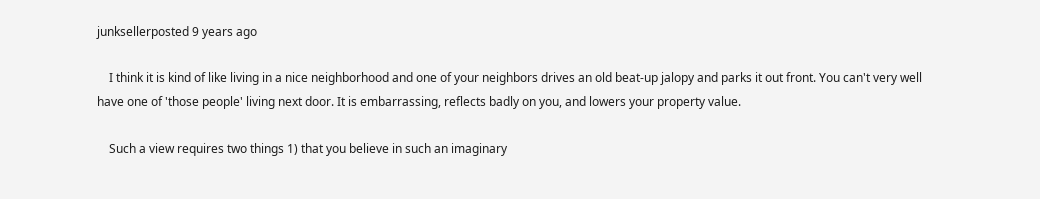junksellerposted 9 years ago

    I think it is kind of like living in a nice neighborhood and one of your neighbors drives an old beat-up jalopy and parks it out front. You can't very well have one of 'those people' living next door. It is embarrassing, reflects badly on you, and lowers your property value.

    Such a view requires two things 1) that you believe in such an imaginary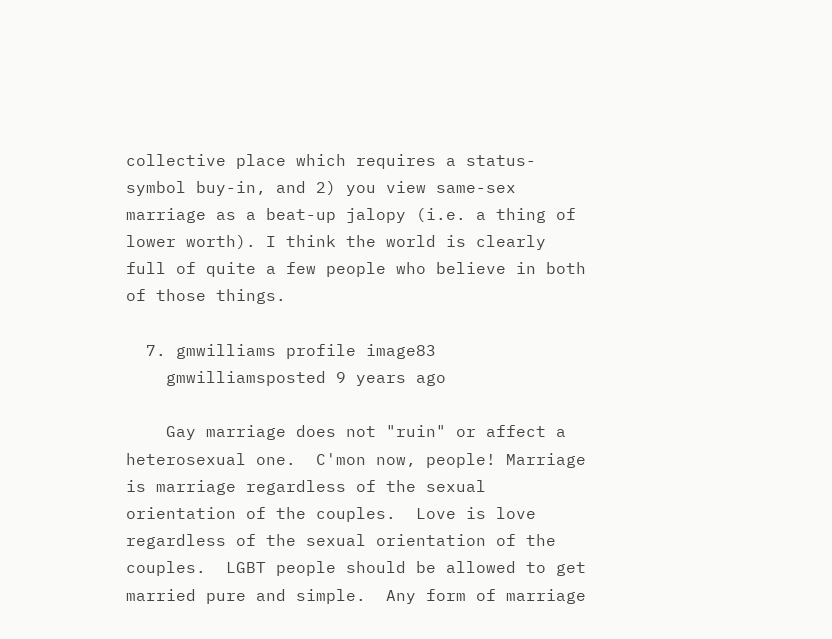collective place which requires a status-symbol buy-in, and 2) you view same-sex marriage as a beat-up jalopy (i.e. a thing of lower worth). I think the world is clearly full of quite a few people who believe in both of those things.

  7. gmwilliams profile image83
    gmwilliamsposted 9 years ago

    Gay marriage does not "ruin" or affect a heterosexual one.  C'mon now, people! Marriage is marriage regardless of the sexual orientation of the couples.  Love is love regardless of the sexual orientation of the couples.  LGBT people should be allowed to get married pure and simple.  Any form of marriage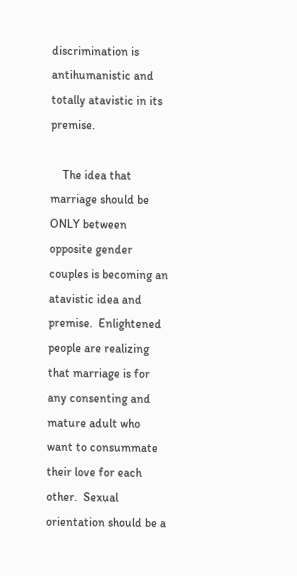discrimination is antihumanistic and totally atavistic in its premise.

    The idea that marriage should be ONLY between opposite gender couples is becoming an atavistic idea and premise.  Enlightened people are realizing that marriage is for any consenting and mature adult who want to consummate their love for each other.  Sexual orientation should be a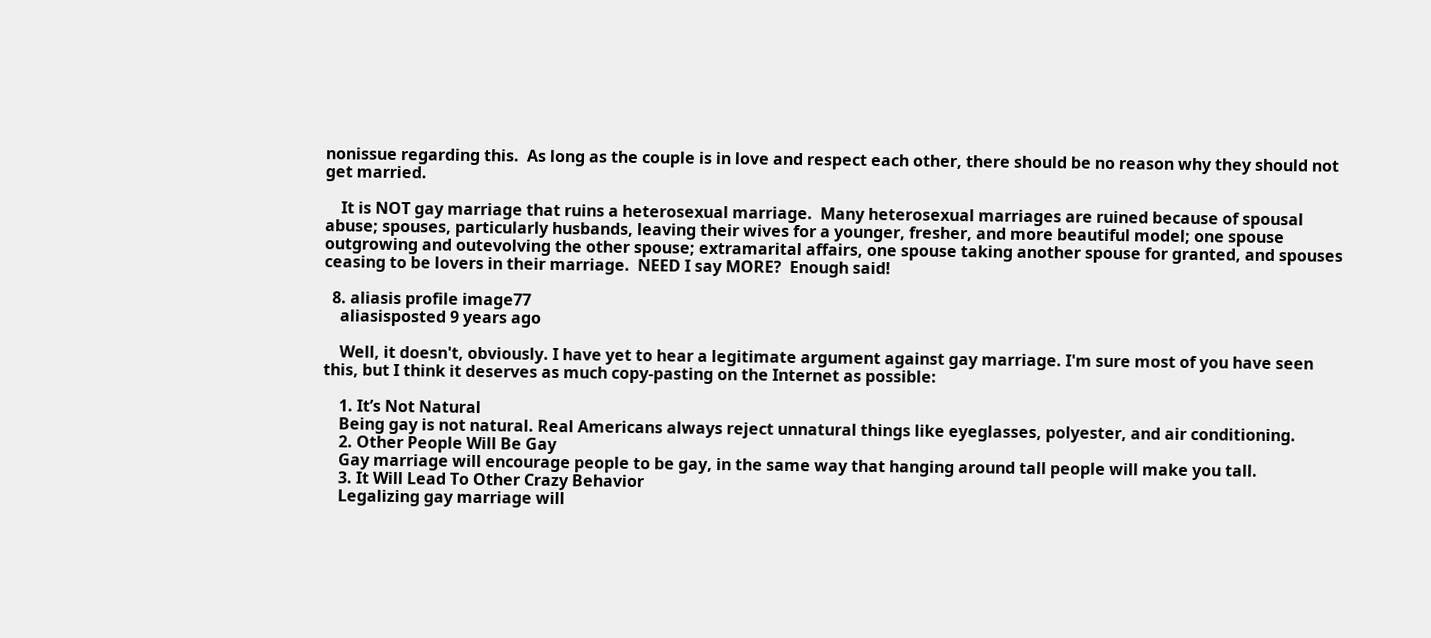nonissue regarding this.  As long as the couple is in love and respect each other, there should be no reason why they should not get married.

    It is NOT gay marriage that ruins a heterosexual marriage.  Many heterosexual marriages are ruined because of spousal abuse; spouses, particularly husbands, leaving their wives for a younger, fresher, and more beautiful model; one spouse outgrowing and outevolving the other spouse; extramarital affairs, one spouse taking another spouse for granted, and spouses ceasing to be lovers in their marriage.  NEED I say MORE?  Enough said!

  8. aliasis profile image77
    aliasisposted 9 years ago

    Well, it doesn't, obviously. I have yet to hear a legitimate argument against gay marriage. I'm sure most of you have seen this, but I think it deserves as much copy-pasting on the Internet as possible:

    1. It’s Not Natural
    Being gay is not natural. Real Americans always reject unnatural things like eyeglasses, polyester, and air conditioning.
    2. Other People Will Be Gay
    Gay marriage will encourage people to be gay, in the same way that hanging around tall people will make you tall.
    3. It Will Lead To Other Crazy Behavior
    Legalizing gay marriage will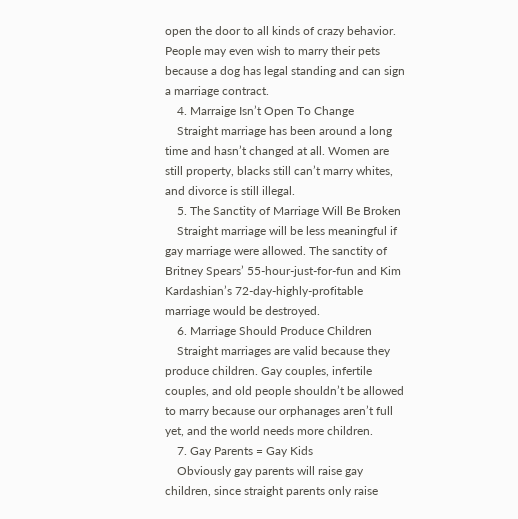open the door to all kinds of crazy behavior. People may even wish to marry their pets because a dog has legal standing and can sign a marriage contract.
    4. Marraige Isn’t Open To Change
    Straight marriage has been around a long time and hasn’t changed at all. Women are still property, blacks still can’t marry whites, and divorce is still illegal.
    5. The Sanctity of Marriage Will Be Broken
    Straight marriage will be less meaningful if gay marriage were allowed. The sanctity of Britney Spears’ 55-hour-just-for-fun and Kim Kardashian’s 72-day-highly-profitable marriage would be destroyed.
    6. Marriage Should Produce Children
    Straight marriages are valid because they produce children. Gay couples, infertile couples, and old people shouldn’t be allowed to marry because our orphanages aren’t full yet, and the world needs more children.
    7. Gay Parents = Gay Kids
    Obviously gay parents will raise gay children, since straight parents only raise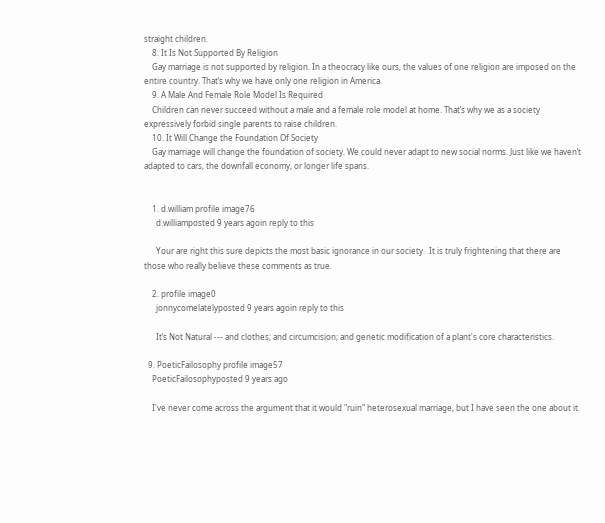straight children.
    8. It Is Not Supported By Religion
    Gay marriage is not supported by religion. In a theocracy like ours, the values of one religion are imposed on the entire country. That’s why we have only one religion in America.
    9. A Male And Female Role Model Is Required
    Children can never succeed without a male and a female role model at home. That’s why we as a society expressively forbid single parents to raise children.
    10. It Will Change the Foundation Of Society
    Gay marriage will change the foundation of society. We could never adapt to new social norms. Just like we haven’t adapted to cars, the downfall economy, or longer life spans.


    1. d.william profile image76
      d.williamposted 9 years agoin reply to this

      Your are right this sure depicts the most basic ignorance in our society.  It is truly frightening that there are those who really believe these comments as true.

    2. profile image0
      jonnycomelatelyposted 9 years agoin reply to this

      It’s Not Natural --- and clothes; and circumcision; and genetic modification of a plant's core characteristics.

  9. PoeticFailosophy profile image57
    PoeticFailosophyposted 9 years ago

    I've never come across the argument that it would "ruin" heterosexual marriage, but I have seen the one about it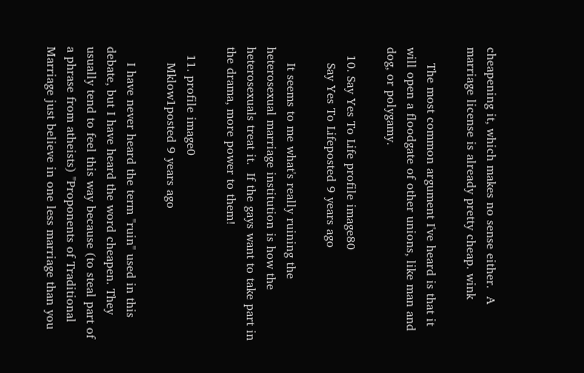cheapening it, which makes no sense either.  A marriage license is already pretty cheap. wink

    The most common argument I've heard is that it will open a floodgate of other unions, like man and dog, or polygamy.

  10. Say Yes To Life profile image80
    Say Yes To Lifeposted 9 years ago

    It seems to me what's really ruining the heterosexual marriage institution is how the heterosexuals treat it.  If the gays want to take part in the drama, more power to them!

  11. profile image0
    Mklow1posted 9 years ago

    I have never heard the term "ruin" used in this debate, but I have heard the word cheapen. They usually tend to feel this way because (to steal part of a phrase from atheists) "Proponents of Traditional Marriage just believe in one less marriage than you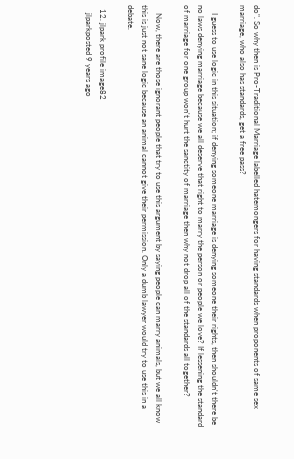do". So why then is Pro-Traditional Marriage labelled hatemongers for having standards when proponents of same sex marriage, who also has standards, get a free pass?

    I guess to use logic in this situation; if denying someone marriage is denying someone their rights, then shouldn't there be no laws denying marriage because we all deserve that right to marry the person or people we love? If lessening the standard of marriage for one group won't hurt the sanctity of marriage then why not drop all of the standards all together?

    Now, there are those ignorant people that try to use this argument by saying people can marry animals, but we all know this is just not sane logic because an animal cannot give their permission. Only a dumb lawyer would try to use this in a debate.

  12. jlpark profile image82
    jlparkposted 9 years ago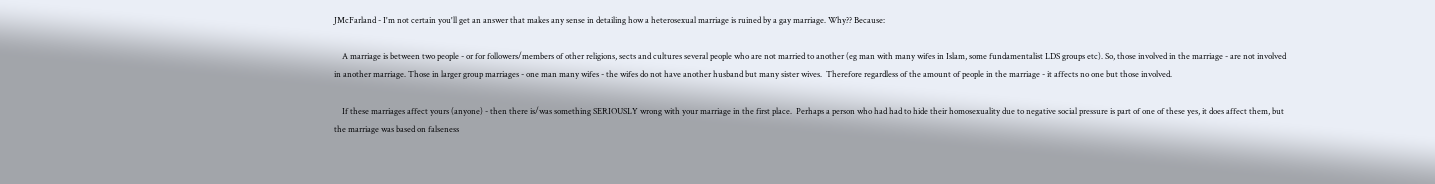JMcFarland - I'm not certain you'll get an answer that makes any sense in detailing how a heterosexual marriage is ruined by a gay marriage. Why?? Because:

    A marriage is between two people - or for followers/members of other religions, sects and cultures several people who are not married to another (eg man with many wifes in Islam, some fundamentalist LDS groups etc). So, those involved in the marriage - are not involved in another marriage. Those in larger group marriages - one man many wifes - the wifes do not have another husband but many sister wives.  Therefore regardless of the amount of people in the marriage - it affects no one but those involved.

    If these marriages affect yours (anyone) - then there is/was something SERIOUSLY wrong with your marriage in the first place.  Perhaps a person who had had to hide their homosexuality due to negative social pressure is part of one of these yes, it does affect them, but the marriage was based on falseness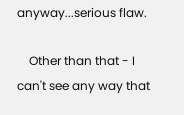anyway...serious flaw.

    Other than that - I can't see any way that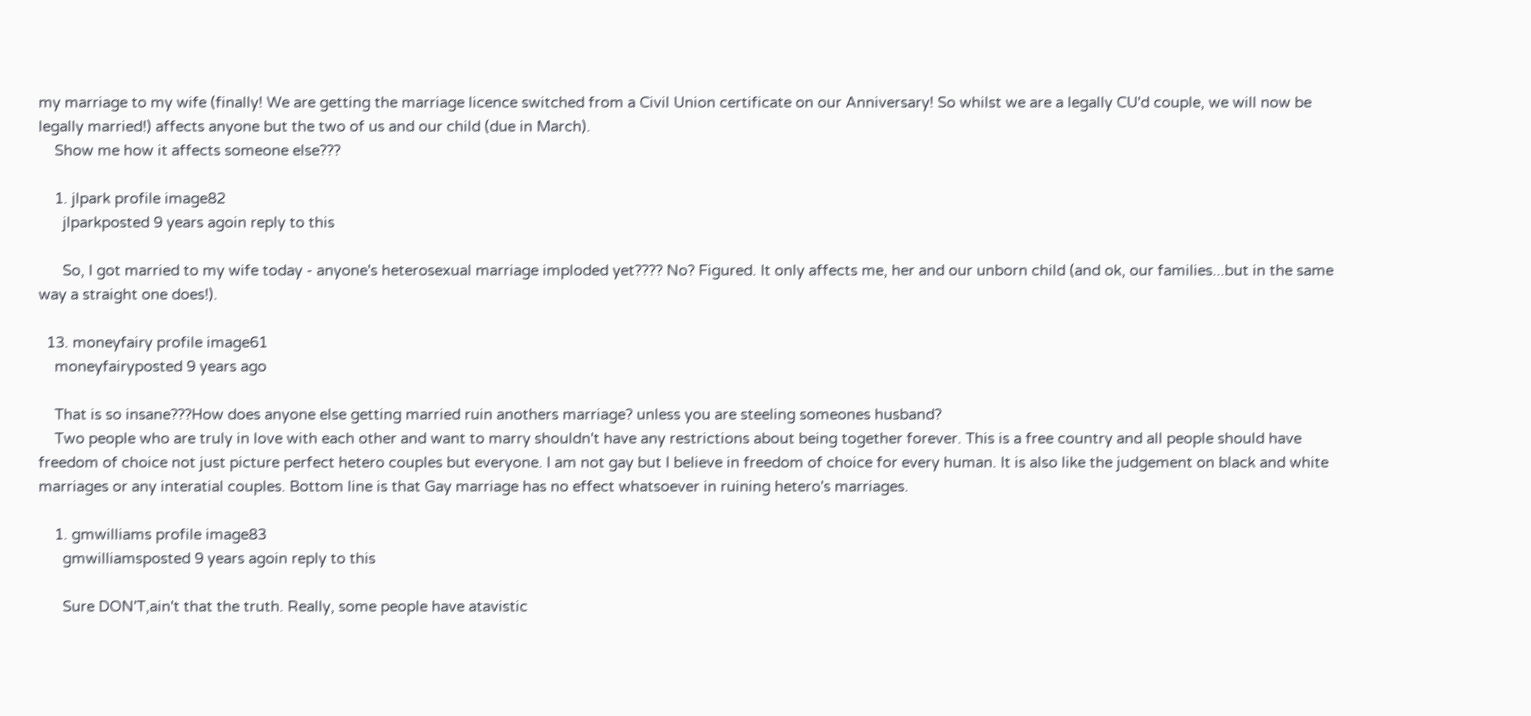my marriage to my wife (finally! We are getting the marriage licence switched from a Civil Union certificate on our Anniversary! So whilst we are a legally CU'd couple, we will now be legally married!) affects anyone but the two of us and our child (due in March).
    Show me how it affects someone else???

    1. jlpark profile image82
      jlparkposted 9 years agoin reply to this

      So, I got married to my wife today - anyone's heterosexual marriage imploded yet???? No? Figured. It only affects me, her and our unborn child (and ok, our families...but in the same way a straight one does!).

  13. moneyfairy profile image61
    moneyfairyposted 9 years ago

    That is so insane???How does anyone else getting married ruin anothers marriage? unless you are steeling someones husband?
    Two people who are truly in love with each other and want to marry shouldn't have any restrictions about being together forever. This is a free country and all people should have freedom of choice not just picture perfect hetero couples but everyone. I am not gay but I believe in freedom of choice for every human. It is also like the judgement on black and white marriages or any interatial couples. Bottom line is that Gay marriage has no effect whatsoever in ruining hetero's marriages.

    1. gmwilliams profile image83
      gmwilliamsposted 9 years agoin reply to this

      Sure DON'T,ain't that the truth. Really, some people have atavistic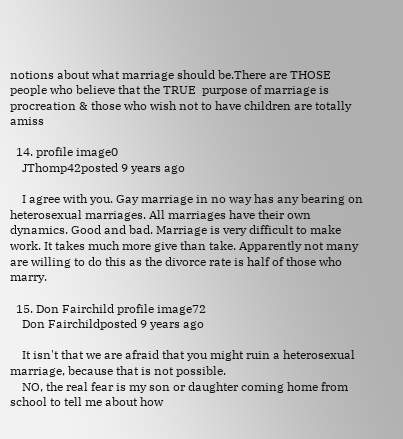notions about what marriage should be.There are THOSE people who believe that the TRUE  purpose of marriage is procreation & those who wish not to have children are totally amiss

  14. profile image0
    JThomp42posted 9 years ago

    I agree with you. Gay marriage in no way has any bearing on heterosexual marriages. All marriages have their own dynamics. Good and bad. Marriage is very difficult to make work. It takes much more give than take. Apparently not many are willing to do this as the divorce rate is half of those who marry.

  15. Don Fairchild profile image72
    Don Fairchildposted 9 years ago

    It isn't that we are afraid that you might ruin a heterosexual marriage, because that is not possible.
    NO, the real fear is my son or daughter coming home from school to tell me about how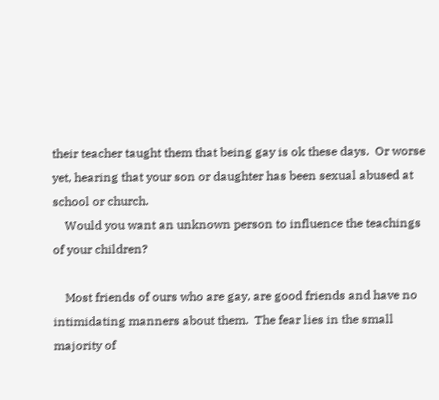their teacher taught them that being gay is ok these days.  Or worse yet, hearing that your son or daughter has been sexual abused at school or church.
    Would you want an unknown person to influence the teachings of your children?

    Most friends of ours who are gay, are good friends and have no intimidating manners about them.  The fear lies in the small majority of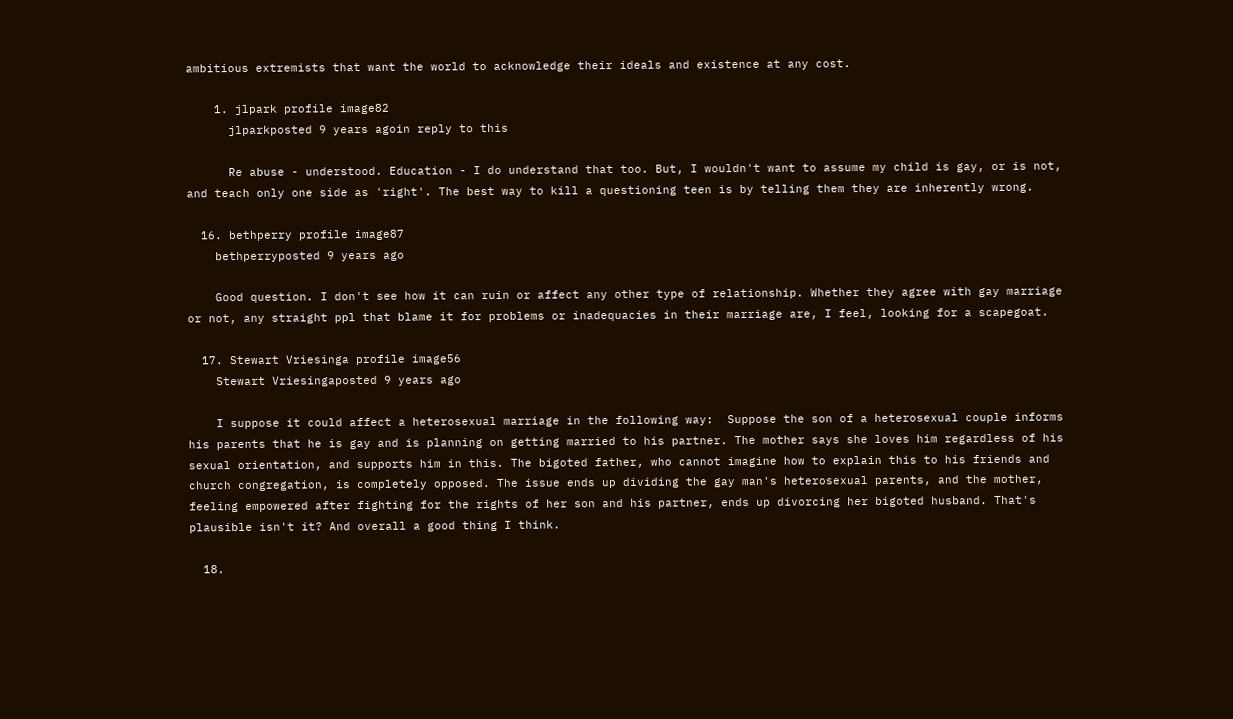ambitious extremists that want the world to acknowledge their ideals and existence at any cost.

    1. jlpark profile image82
      jlparkposted 9 years agoin reply to this

      Re abuse - understood. Education - I do understand that too. But, I wouldn't want to assume my child is gay, or is not, and teach only one side as 'right'. The best way to kill a questioning teen is by telling them they are inherently wrong.

  16. bethperry profile image87
    bethperryposted 9 years ago

    Good question. I don't see how it can ruin or affect any other type of relationship. Whether they agree with gay marriage or not, any straight ppl that blame it for problems or inadequacies in their marriage are, I feel, looking for a scapegoat.

  17. Stewart Vriesinga profile image56
    Stewart Vriesingaposted 9 years ago

    I suppose it could affect a heterosexual marriage in the following way:  Suppose the son of a heterosexual couple informs his parents that he is gay and is planning on getting married to his partner. The mother says she loves him regardless of his sexual orientation, and supports him in this. The bigoted father, who cannot imagine how to explain this to his friends and church congregation, is completely opposed. The issue ends up dividing the gay man's heterosexual parents, and the mother, feeling empowered after fighting for the rights of her son and his partner, ends up divorcing her bigoted husband. That's plausible isn't it? And overall a good thing I think.

  18.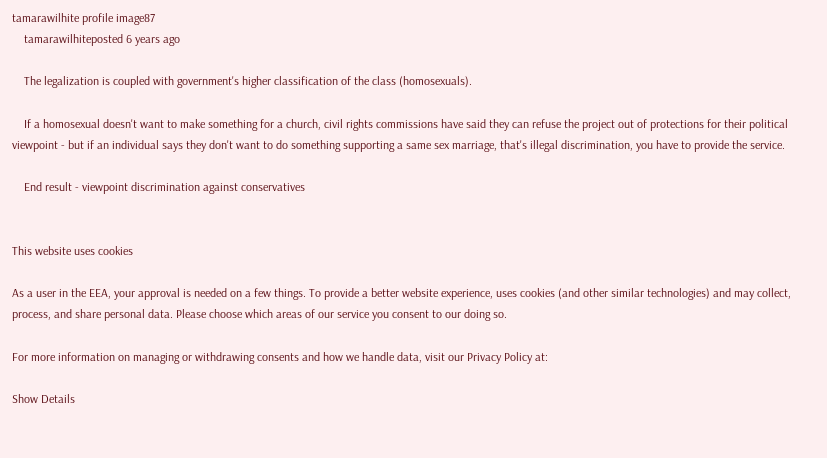tamarawilhite profile image87
    tamarawilhiteposted 6 years ago

    The legalization is coupled with government's higher classification of the class (homosexuals).

    If a homosexual doesn't want to make something for a church, civil rights commissions have said they can refuse the project out of protections for their political viewpoint - but if an individual says they don't want to do something supporting a same sex marriage, that's illegal discrimination, you have to provide the service.

    End result - viewpoint discrimination against conservatives


This website uses cookies

As a user in the EEA, your approval is needed on a few things. To provide a better website experience, uses cookies (and other similar technologies) and may collect, process, and share personal data. Please choose which areas of our service you consent to our doing so.

For more information on managing or withdrawing consents and how we handle data, visit our Privacy Policy at:

Show Details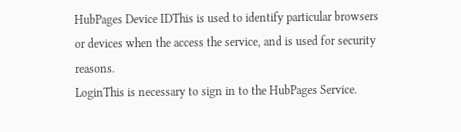HubPages Device IDThis is used to identify particular browsers or devices when the access the service, and is used for security reasons.
LoginThis is necessary to sign in to the HubPages Service.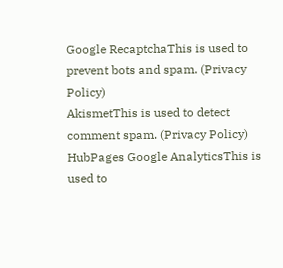Google RecaptchaThis is used to prevent bots and spam. (Privacy Policy)
AkismetThis is used to detect comment spam. (Privacy Policy)
HubPages Google AnalyticsThis is used to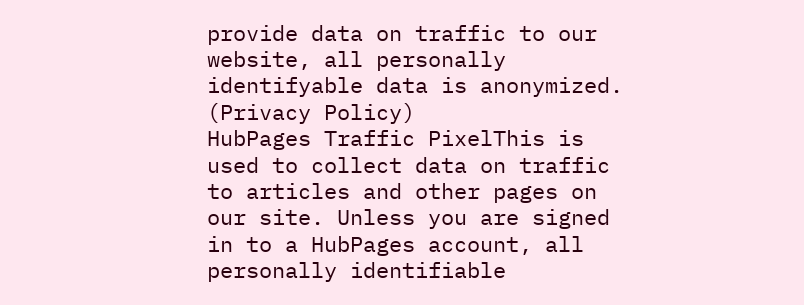provide data on traffic to our website, all personally identifyable data is anonymized. (Privacy Policy)
HubPages Traffic PixelThis is used to collect data on traffic to articles and other pages on our site. Unless you are signed in to a HubPages account, all personally identifiable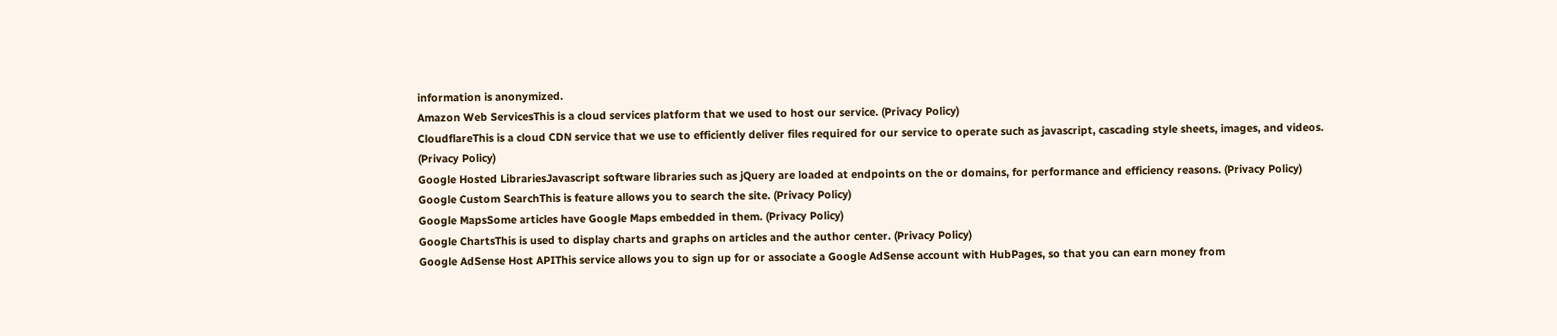information is anonymized.
Amazon Web ServicesThis is a cloud services platform that we used to host our service. (Privacy Policy)
CloudflareThis is a cloud CDN service that we use to efficiently deliver files required for our service to operate such as javascript, cascading style sheets, images, and videos. (Privacy Policy)
Google Hosted LibrariesJavascript software libraries such as jQuery are loaded at endpoints on the or domains, for performance and efficiency reasons. (Privacy Policy)
Google Custom SearchThis is feature allows you to search the site. (Privacy Policy)
Google MapsSome articles have Google Maps embedded in them. (Privacy Policy)
Google ChartsThis is used to display charts and graphs on articles and the author center. (Privacy Policy)
Google AdSense Host APIThis service allows you to sign up for or associate a Google AdSense account with HubPages, so that you can earn money from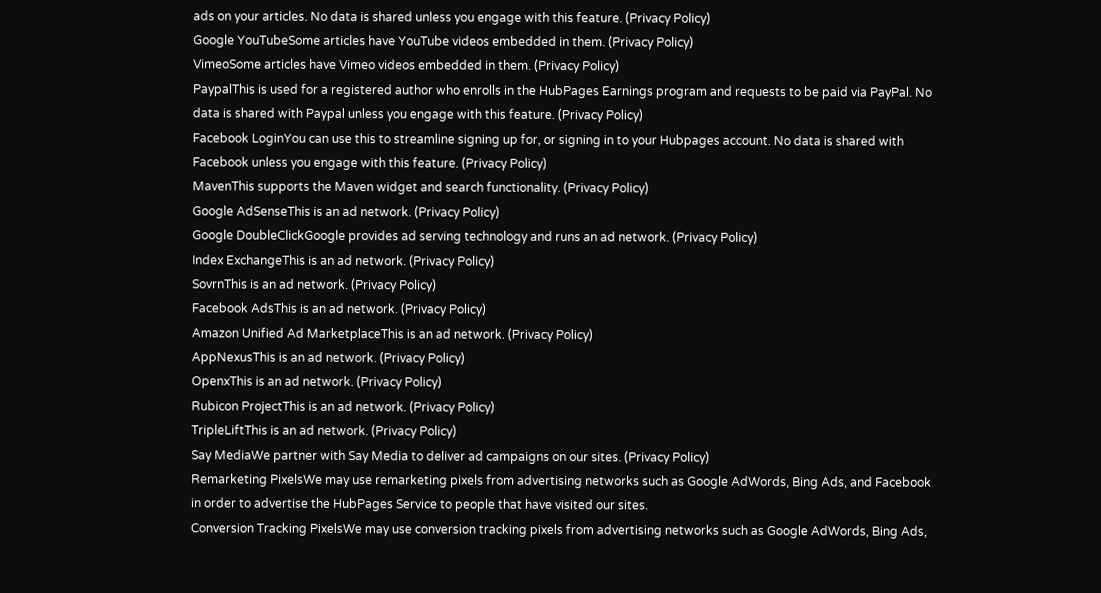ads on your articles. No data is shared unless you engage with this feature. (Privacy Policy)
Google YouTubeSome articles have YouTube videos embedded in them. (Privacy Policy)
VimeoSome articles have Vimeo videos embedded in them. (Privacy Policy)
PaypalThis is used for a registered author who enrolls in the HubPages Earnings program and requests to be paid via PayPal. No data is shared with Paypal unless you engage with this feature. (Privacy Policy)
Facebook LoginYou can use this to streamline signing up for, or signing in to your Hubpages account. No data is shared with Facebook unless you engage with this feature. (Privacy Policy)
MavenThis supports the Maven widget and search functionality. (Privacy Policy)
Google AdSenseThis is an ad network. (Privacy Policy)
Google DoubleClickGoogle provides ad serving technology and runs an ad network. (Privacy Policy)
Index ExchangeThis is an ad network. (Privacy Policy)
SovrnThis is an ad network. (Privacy Policy)
Facebook AdsThis is an ad network. (Privacy Policy)
Amazon Unified Ad MarketplaceThis is an ad network. (Privacy Policy)
AppNexusThis is an ad network. (Privacy Policy)
OpenxThis is an ad network. (Privacy Policy)
Rubicon ProjectThis is an ad network. (Privacy Policy)
TripleLiftThis is an ad network. (Privacy Policy)
Say MediaWe partner with Say Media to deliver ad campaigns on our sites. (Privacy Policy)
Remarketing PixelsWe may use remarketing pixels from advertising networks such as Google AdWords, Bing Ads, and Facebook in order to advertise the HubPages Service to people that have visited our sites.
Conversion Tracking PixelsWe may use conversion tracking pixels from advertising networks such as Google AdWords, Bing Ads,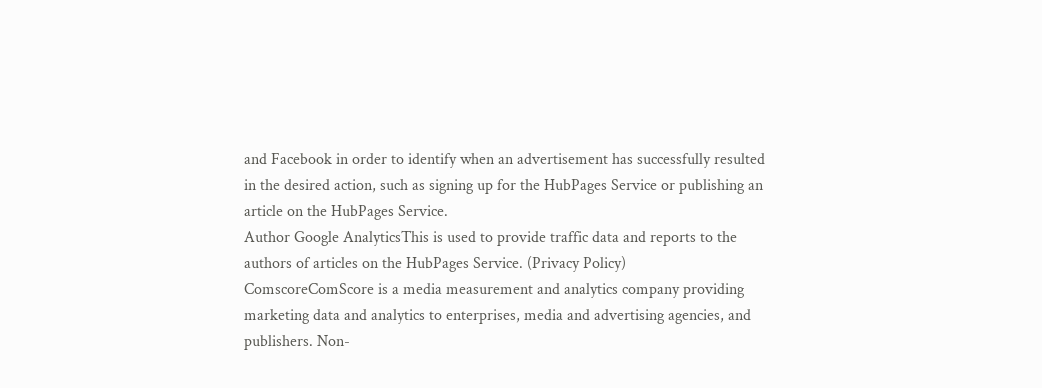and Facebook in order to identify when an advertisement has successfully resulted in the desired action, such as signing up for the HubPages Service or publishing an article on the HubPages Service.
Author Google AnalyticsThis is used to provide traffic data and reports to the authors of articles on the HubPages Service. (Privacy Policy)
ComscoreComScore is a media measurement and analytics company providing marketing data and analytics to enterprises, media and advertising agencies, and publishers. Non-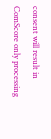consent will result in ComScore only processing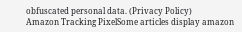obfuscated personal data. (Privacy Policy)
Amazon Tracking PixelSome articles display amazon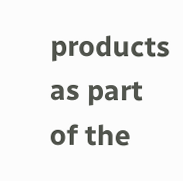products as part of the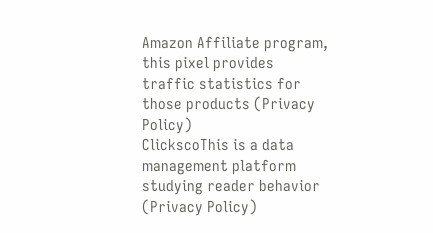Amazon Affiliate program, this pixel provides traffic statistics for those products (Privacy Policy)
ClickscoThis is a data management platform studying reader behavior (Privacy Policy)